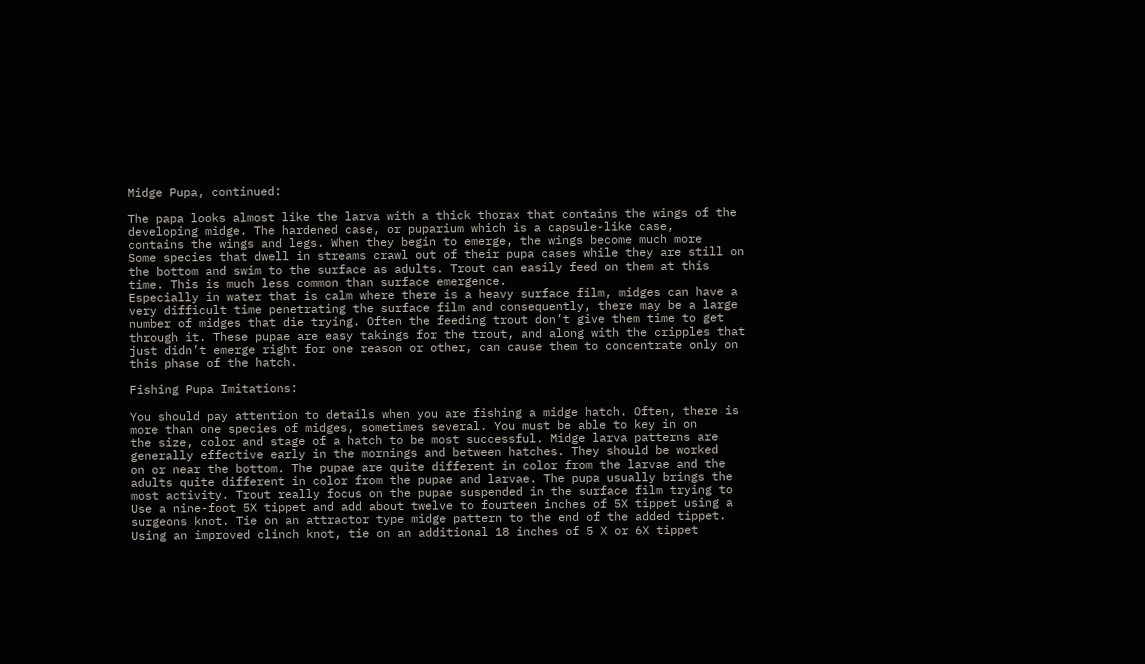Midge Pupa, continued:

The papa looks almost like the larva with a thick thorax that contains the wings of the
developing midge. The hardened case, or puparium which is a capsule-like case,
contains the wings and legs. When they begin to emerge, the wings become much more
Some species that dwell in streams crawl out of their pupa cases while they are still on
the bottom and swim to the surface as adults. Trout can easily feed on them at this
time. This is much less common than surface emergence.
Especially in water that is calm where there is a heavy surface film, midges can have a
very difficult time penetrating the surface film and consequently, there may be a large
number of midges that die trying. Often the feeding trout don’t give them time to get
through it. These pupae are easy takings for the trout, and along with the cripples that
just didn’t emerge right for one reason or other, can cause them to concentrate only on
this phase of the hatch.

Fishing Pupa Imitations:

You should pay attention to details when you are fishing a midge hatch. Often, there is
more than one species of midges, sometimes several. You must be able to key in on
the size, color and stage of a hatch to be most successful. Midge larva patterns are
generally effective early in the mornings and between hatches. They should be worked
on or near the bottom. The pupae are quite different in color from the larvae and the
adults quite different in color from the pupae and larvae. The pupa usually brings the
most activity. Trout really focus on the pupae suspended in the surface film trying to
Use a nine-foot 5X tippet and add about twelve to fourteen inches of 5X tippet using a
surgeons knot. Tie on an attractor type midge pattern to the end of the added tippet.
Using an improved clinch knot, tie on an additional 18 inches of 5 X or 6X tippet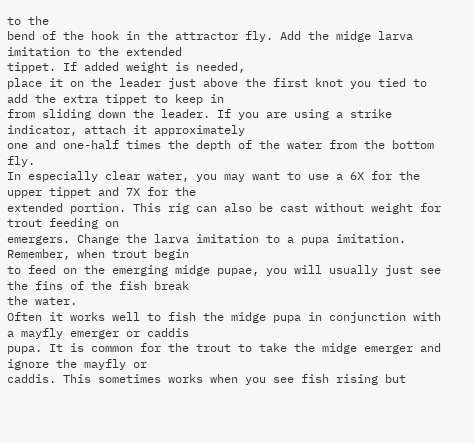to the
bend of the hook in the attractor fly. Add the midge larva imitation to the extended
tippet. If added weight is needed,
place it on the leader just above the first knot you tied to add the extra tippet to keep in
from sliding down the leader. If you are using a strike indicator, attach it approximately
one and one-half times the depth of the water from the bottom fly.
In especially clear water, you may want to use a 6X for the upper tippet and 7X for the
extended portion. This rig can also be cast without weight for trout feeding on
emergers. Change the larva imitation to a pupa imitation. Remember, when trout begin
to feed on the emerging midge pupae, you will usually just see the fins of the fish break
the water.
Often it works well to fish the midge pupa in conjunction with a mayfly emerger or caddis
pupa. It is common for the trout to take the midge emerger and ignore the mayfly or
caddis. This sometimes works when you see fish rising but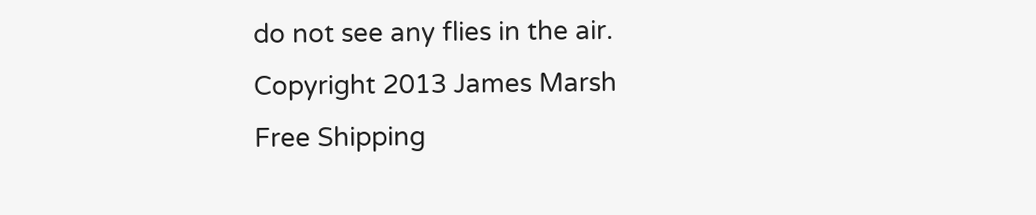do not see any flies in the air.
Copyright 2013 James Marsh
Free Shipping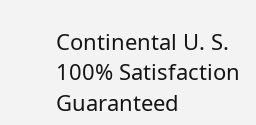Continental U. S.
100% Satisfaction Guaranteed